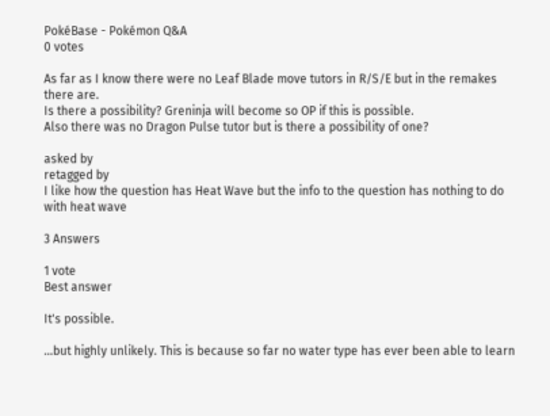PokéBase - Pokémon Q&A
0 votes

As far as I know there were no Leaf Blade move tutors in R/S/E but in the remakes there are.
Is there a possibility? Greninja will become so OP if this is possible.
Also there was no Dragon Pulse tutor but is there a possibility of one?

asked by
retagged by
I like how the question has Heat Wave but the info to the question has nothing to do with heat wave

3 Answers

1 vote
Best answer

It's possible.

...but highly unlikely. This is because so far no water type has ever been able to learn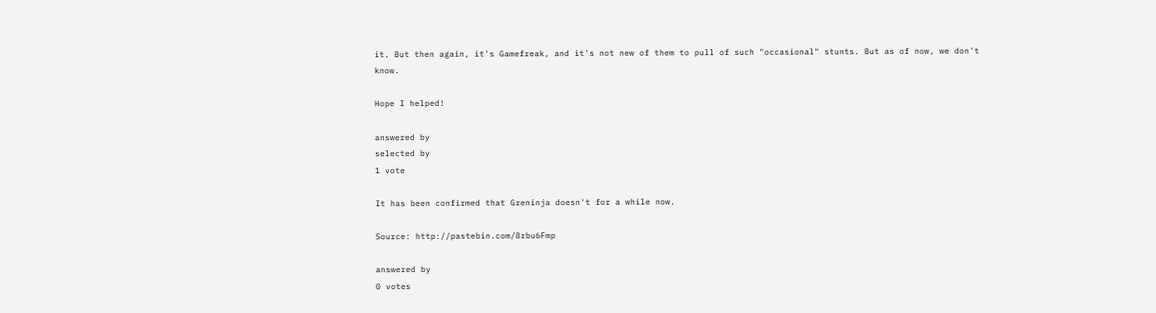it. But then again, it's Gamefreak, and it's not new of them to pull of such "occasional" stunts. But as of now, we don't know.

Hope I helped!

answered by
selected by
1 vote

It has been confirmed that Greninja doesn't for a while now.

Source: http://pastebin.com/8rbu6Fmp

answered by
0 votes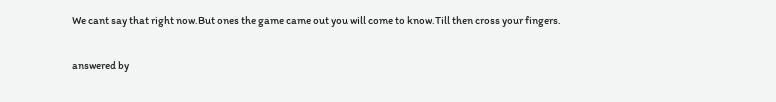We cant say that right now.But ones the game came out you will come to know.Till then cross your fingers.

answered by